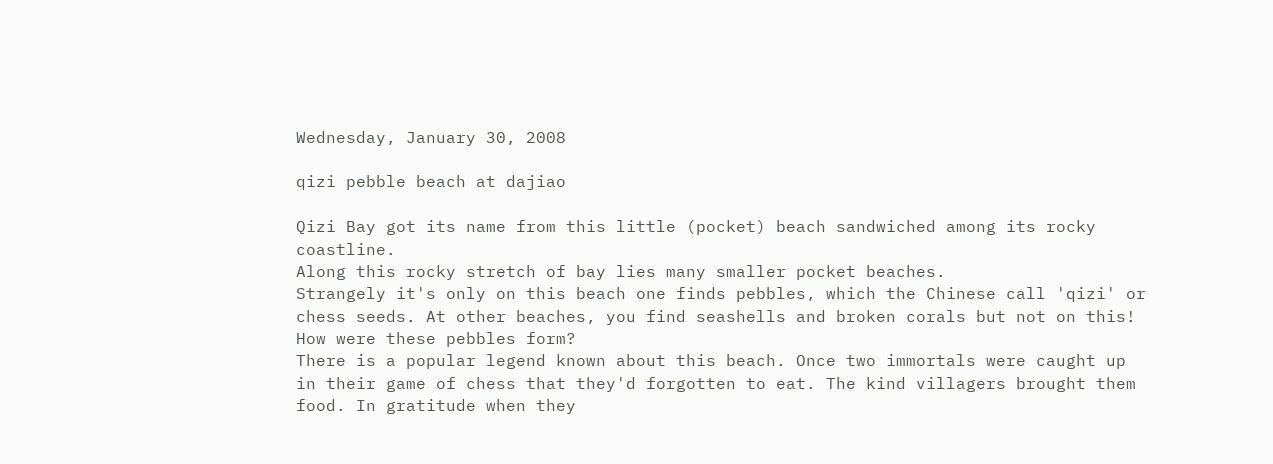Wednesday, January 30, 2008

qizi pebble beach at dajiao

Qizi Bay got its name from this little (pocket) beach sandwiched among its rocky coastline.
Along this rocky stretch of bay lies many smaller pocket beaches.
Strangely it's only on this beach one finds pebbles, which the Chinese call 'qizi' or chess seeds. At other beaches, you find seashells and broken corals but not on this! How were these pebbles form?
There is a popular legend known about this beach. Once two immortals were caught up in their game of chess that they'd forgotten to eat. The kind villagers brought them food. In gratitude when they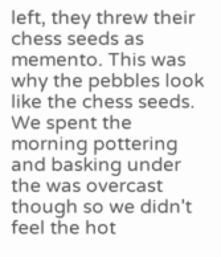left, they threw their chess seeds as memento. This was why the pebbles look like the chess seeds.
We spent the morning pottering and basking under the was overcast though so we didn't feel the hot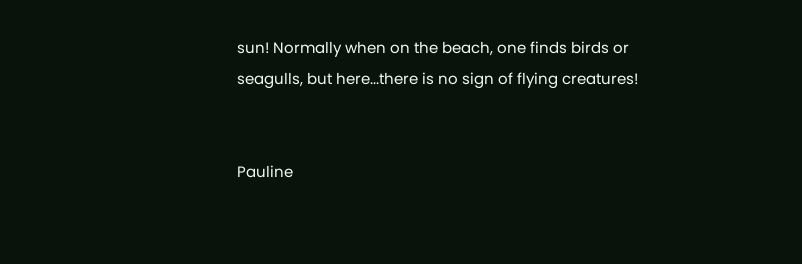sun! Normally when on the beach, one finds birds or seagulls, but here...there is no sign of flying creatures!


Pauline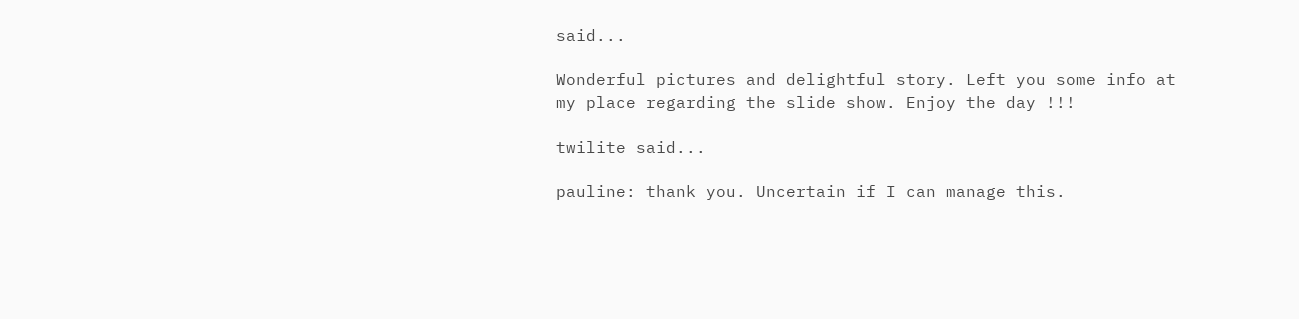said...

Wonderful pictures and delightful story. Left you some info at my place regarding the slide show. Enjoy the day !!!

twilite said...

pauline: thank you. Uncertain if I can manage this.